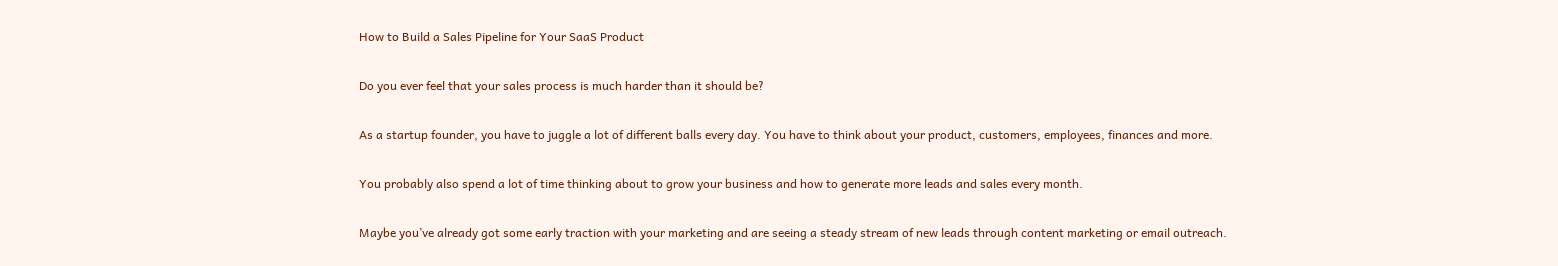How to Build a Sales Pipeline for Your SaaS Product

Do you ever feel that your sales process is much harder than it should be?

As a startup founder, you have to juggle a lot of different balls every day. You have to think about your product, customers, employees, finances and more.

You probably also spend a lot of time thinking about to grow your business and how to generate more leads and sales every month.

Maybe you’ve already got some early traction with your marketing and are seeing a steady stream of new leads through content marketing or email outreach.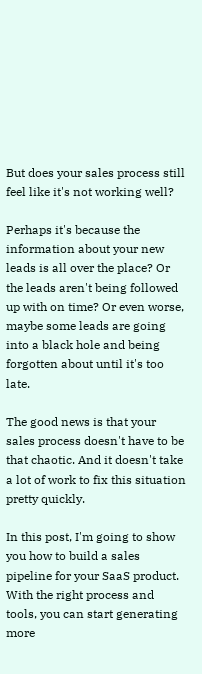But does your sales process still feel like it's not working well?

Perhaps it's because the information about your new leads is all over the place? Or the leads aren't being followed up with on time? Or even worse, maybe some leads are going into a black hole and being forgotten about until it's too late.

The good news is that your sales process doesn't have to be that chaotic. And it doesn't take a lot of work to fix this situation pretty quickly.

In this post, I'm going to show you how to build a sales pipeline for your SaaS product. With the right process and tools, you can start generating more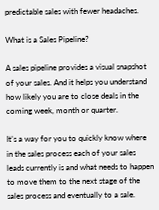predictable sales with fewer headaches.

What is a Sales Pipeline?

A sales pipeline provides a visual snapshot of your sales. And it helps you understand how likely you are to close deals in the coming week, month or quarter.

It’s a way for you to quickly know where in the sales process each of your sales leads currently is and what needs to happen to move them to the next stage of the sales process and eventually to a sale.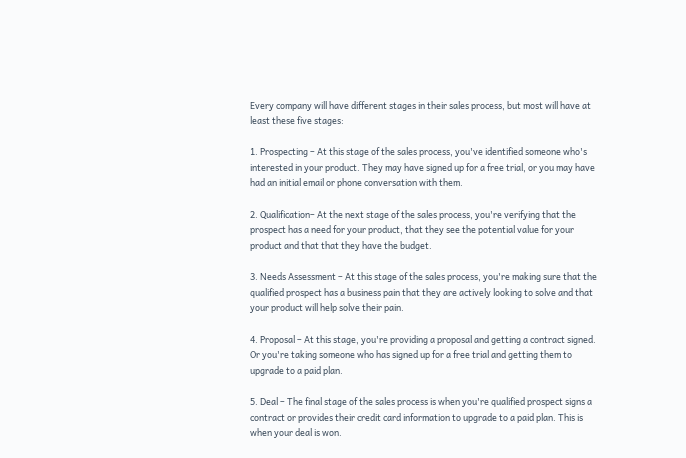Every company will have different stages in their sales process, but most will have at least these five stages:

1. Prospecting – At this stage of the sales process, you've identified someone who's interested in your product. They may have signed up for a free trial, or you may have had an initial email or phone conversation with them.

2. Qualification– At the next stage of the sales process, you're verifying that the prospect has a need for your product, that they see the potential value for your product and that that they have the budget.

3. Needs Assessment – At this stage of the sales process, you're making sure that the qualified prospect has a business pain that they are actively looking to solve and that your product will help solve their pain.

4. Proposal – At this stage, you're providing a proposal and getting a contract signed. Or you're taking someone who has signed up for a free trial and getting them to upgrade to a paid plan.

5. Deal – The final stage of the sales process is when you're qualified prospect signs a contract or provides their credit card information to upgrade to a paid plan. This is when your deal is won.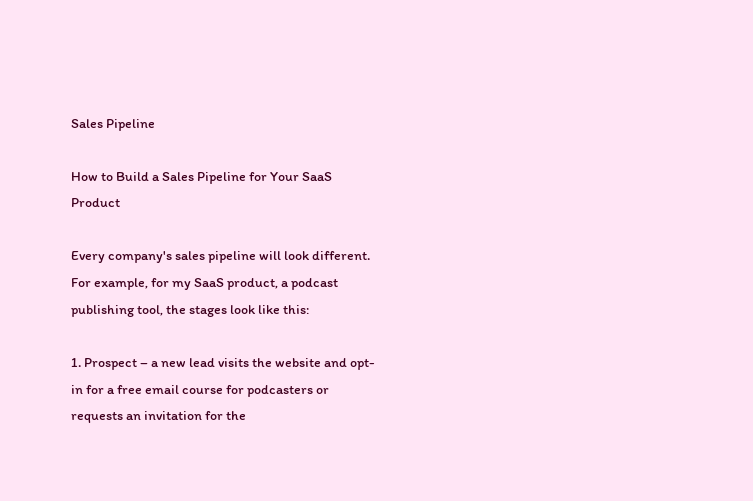Sales Pipeline

How to Build a Sales Pipeline for Your SaaS Product

Every company's sales pipeline will look different. For example, for my SaaS product, a podcast publishing tool, the stages look like this:

1. Prospect – a new lead visits the website and opt-in for a free email course for podcasters or requests an invitation for the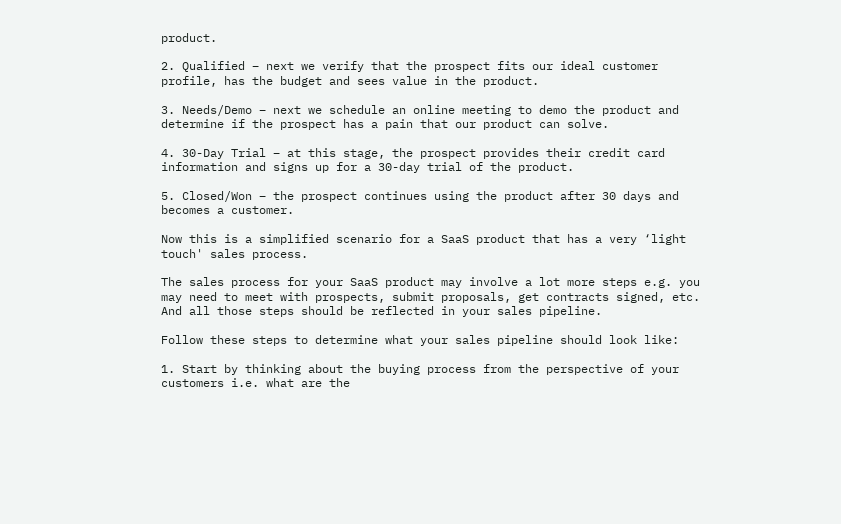product.

2. Qualified – next we verify that the prospect fits our ideal customer profile, has the budget and sees value in the product.

3. Needs/Demo – next we schedule an online meeting to demo the product and determine if the prospect has a pain that our product can solve.

4. 30-Day Trial – at this stage, the prospect provides their credit card information and signs up for a 30-day trial of the product.

5. Closed/Won – the prospect continues using the product after 30 days and becomes a customer.

Now this is a simplified scenario for a SaaS product that has a very ‘light touch' sales process.

The sales process for your SaaS product may involve a lot more steps e.g. you may need to meet with prospects, submit proposals, get contracts signed, etc. And all those steps should be reflected in your sales pipeline.

Follow these steps to determine what your sales pipeline should look like:

1. Start by thinking about the buying process from the perspective of your customers i.e. what are the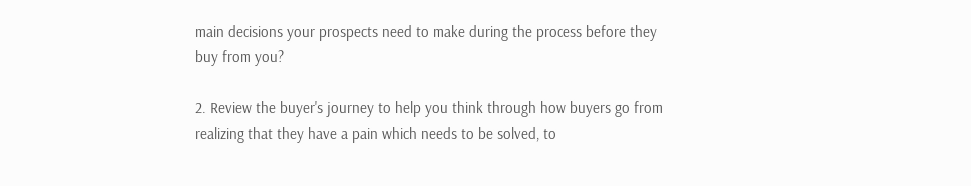main decisions your prospects need to make during the process before they buy from you?

2. Review the buyer's journey to help you think through how buyers go from realizing that they have a pain which needs to be solved, to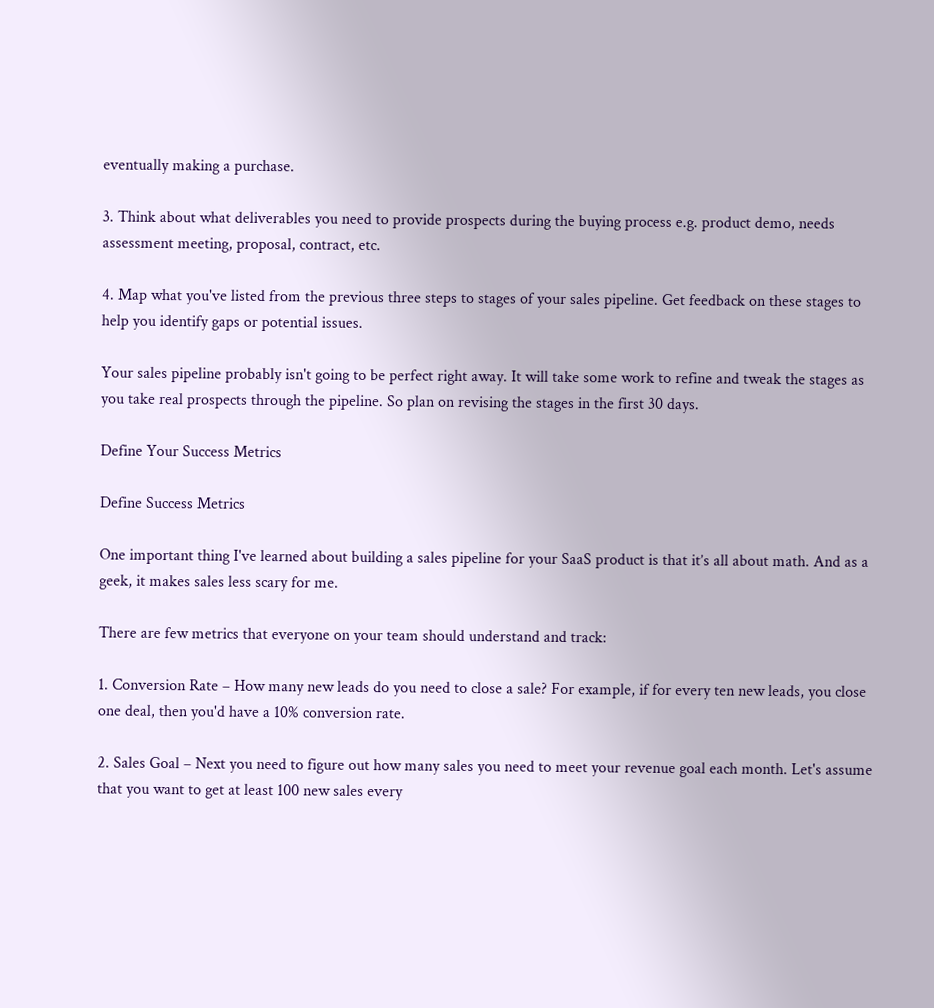eventually making a purchase.

3. Think about what deliverables you need to provide prospects during the buying process e.g. product demo, needs assessment meeting, proposal, contract, etc.

4. Map what you've listed from the previous three steps to stages of your sales pipeline. Get feedback on these stages to help you identify gaps or potential issues.

Your sales pipeline probably isn't going to be perfect right away. It will take some work to refine and tweak the stages as you take real prospects through the pipeline. So plan on revising the stages in the first 30 days.

Define Your Success Metrics

Define Success Metrics

One important thing I've learned about building a sales pipeline for your SaaS product is that it’s all about math. And as a geek, it makes sales less scary for me.

There are few metrics that everyone on your team should understand and track:

1. Conversion Rate – How many new leads do you need to close a sale? For example, if for every ten new leads, you close one deal, then you'd have a 10% conversion rate.

2. Sales Goal – Next you need to figure out how many sales you need to meet your revenue goal each month. Let's assume that you want to get at least 100 new sales every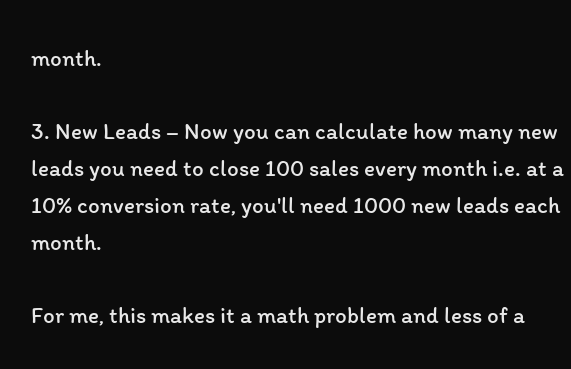month.

3. New Leads – Now you can calculate how many new leads you need to close 100 sales every month i.e. at a 10% conversion rate, you'll need 1000 new leads each month.

For me, this makes it a math problem and less of a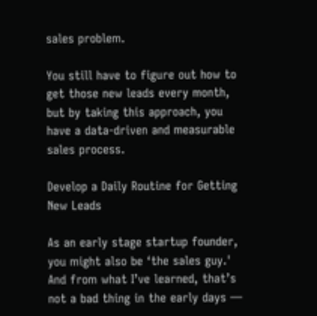sales problem.

You still have to figure out how to get those new leads every month, but by taking this approach, you have a data-driven and measurable sales process.

Develop a Daily Routine for Getting New Leads

As an early stage startup founder, you might also be ‘the sales guy.' And from what I’ve learned, that’s not a bad thing in the early days —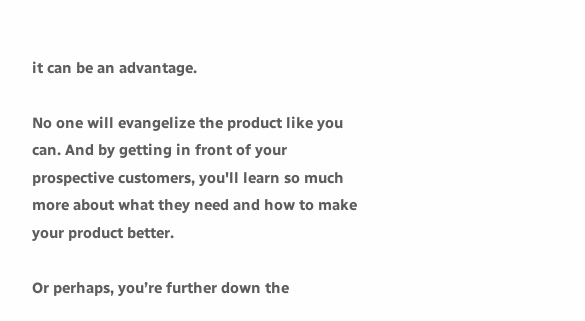it can be an advantage.

No one will evangelize the product like you can. And by getting in front of your prospective customers, you'll learn so much more about what they need and how to make your product better.

Or perhaps, you’re further down the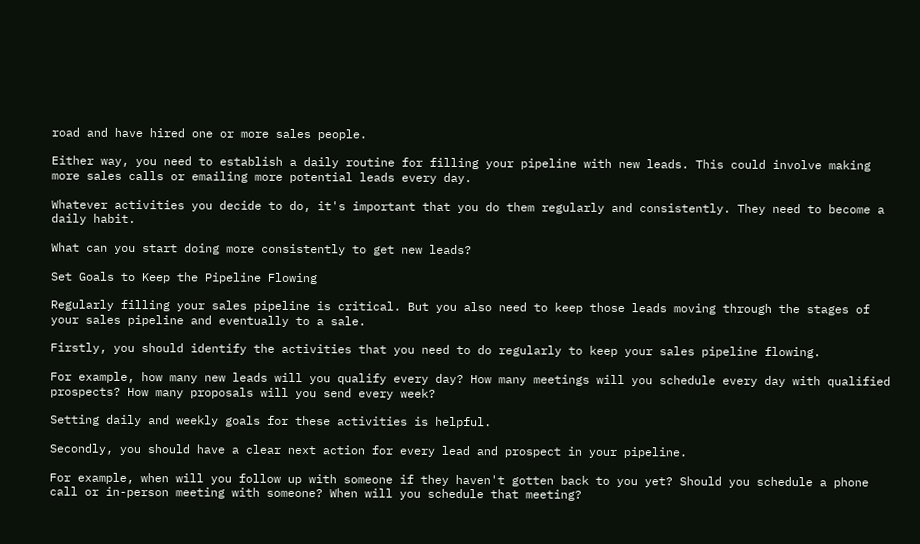road and have hired one or more sales people.

Either way, you need to establish a daily routine for filling your pipeline with new leads. This could involve making more sales calls or emailing more potential leads every day.

Whatever activities you decide to do, it's important that you do them regularly and consistently. They need to become a daily habit.

What can you start doing more consistently to get new leads?

Set Goals to Keep the Pipeline Flowing

Regularly filling your sales pipeline is critical. But you also need to keep those leads moving through the stages of your sales pipeline and eventually to a sale.

Firstly, you should identify the activities that you need to do regularly to keep your sales pipeline flowing.

For example, how many new leads will you qualify every day? How many meetings will you schedule every day with qualified prospects? How many proposals will you send every week?

Setting daily and weekly goals for these activities is helpful.

Secondly, you should have a clear next action for every lead and prospect in your pipeline.

For example, when will you follow up with someone if they haven't gotten back to you yet? Should you schedule a phone call or in-person meeting with someone? When will you schedule that meeting?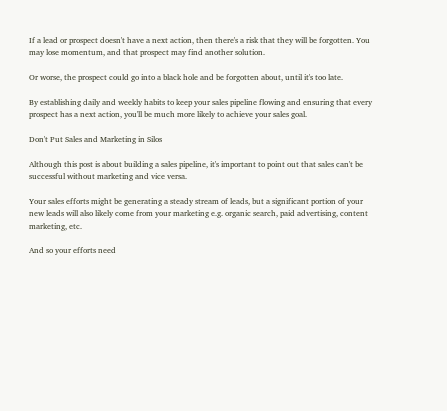If a lead or prospect doesn't have a next action, then there's a risk that they will be forgotten. You may lose momentum, and that prospect may find another solution.

Or worse, the prospect could go into a black hole and be forgotten about, until it's too late.

By establishing daily and weekly habits to keep your sales pipeline flowing and ensuring that every prospect has a next action, you'll be much more likely to achieve your sales goal.

Don't Put Sales and Marketing in Silos

Although this post is about building a sales pipeline, it's important to point out that sales can't be successful without marketing and vice versa.

Your sales efforts might be generating a steady stream of leads, but a significant portion of your new leads will also likely come from your marketing e.g. organic search, paid advertising, content marketing, etc.

And so your efforts need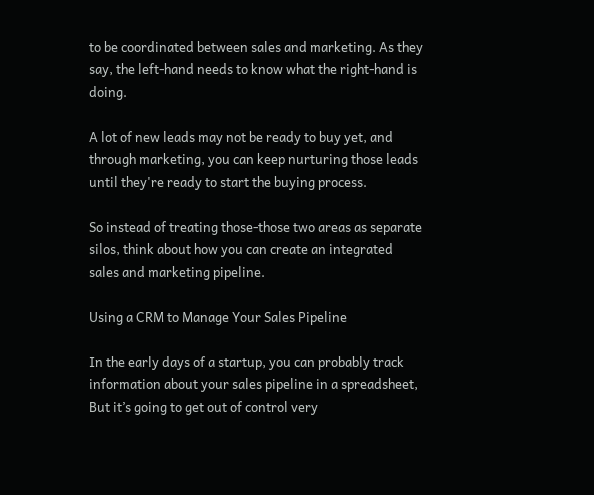to be coordinated between sales and marketing. As they say, the left-hand needs to know what the right-hand is doing.

A lot of new leads may not be ready to buy yet, and through marketing, you can keep nurturing those leads until they're ready to start the buying process.

So instead of treating those-those two areas as separate silos, think about how you can create an integrated sales and marketing pipeline.

Using a CRM to Manage Your Sales Pipeline

In the early days of a startup, you can probably track information about your sales pipeline in a spreadsheet, But it’s going to get out of control very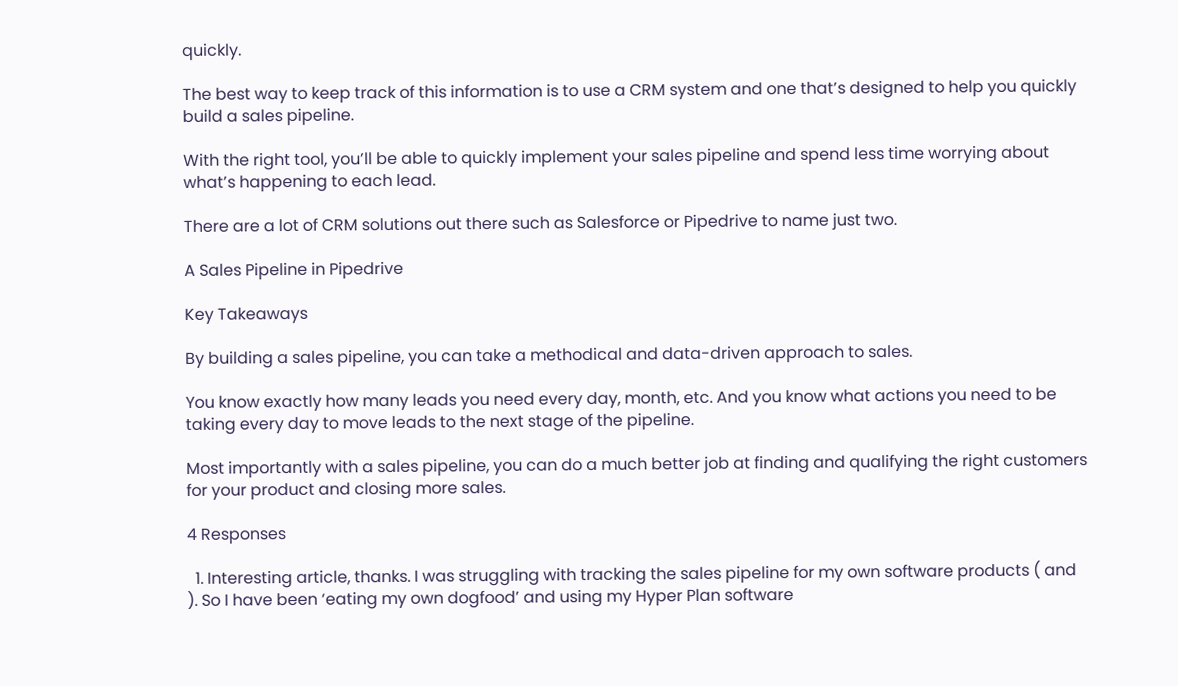quickly.

The best way to keep track of this information is to use a CRM system and one that’s designed to help you quickly build a sales pipeline.

With the right tool, you’ll be able to quickly implement your sales pipeline and spend less time worrying about what’s happening to each lead.

There are a lot of CRM solutions out there such as Salesforce or Pipedrive to name just two.

A Sales Pipeline in Pipedrive

Key Takeaways

By building a sales pipeline, you can take a methodical and data-driven approach to sales.

You know exactly how many leads you need every day, month, etc. And you know what actions you need to be taking every day to move leads to the next stage of the pipeline.

Most importantly with a sales pipeline, you can do a much better job at finding and qualifying the right customers for your product and closing more sales.

4 Responses

  1. Interesting article, thanks. I was struggling with tracking the sales pipeline for my own software products ( and ). So I have been ‘eating my own dogfood’ and using my Hyper Plan software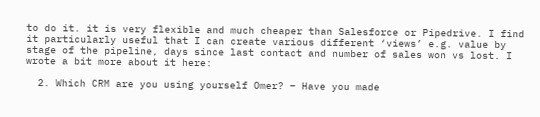to do it. it is very flexible and much cheaper than Salesforce or Pipedrive. I find it particularly useful that I can create various different ‘views’ e.g. value by stage of the pipeline, days since last contact and number of sales won vs lost. I wrote a bit more about it here:

  2. Which CRM are you using yourself Omer? – Have you made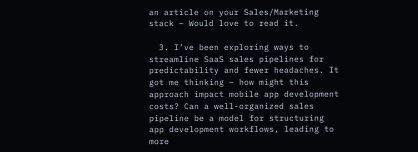an article on your Sales/Marketing stack – Would love to read it.

  3. I’ve been exploring ways to streamline SaaS sales pipelines for predictability and fewer headaches. It got me thinking – how might this approach impact mobile app development costs? Can a well-organized sales pipeline be a model for structuring app development workflows, leading to more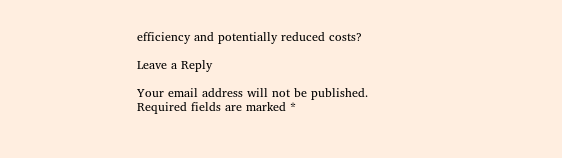efficiency and potentially reduced costs?

Leave a Reply

Your email address will not be published. Required fields are marked *